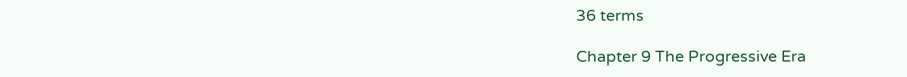36 terms

Chapter 9 The Progressive Era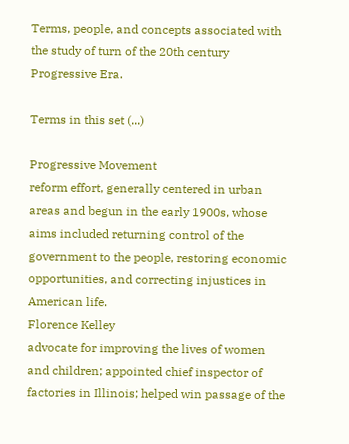Terms, people, and concepts associated with the study of turn of the 20th century Progressive Era.

Terms in this set (...)

Progressive Movement
reform effort, generally centered in urban areas and begun in the early 1900s, whose aims included returning control of the government to the people, restoring economic opportunities, and correcting injustices in American life.
Florence Kelley
advocate for improving the lives of women and children; appointed chief inspector of factories in Illinois; helped win passage of the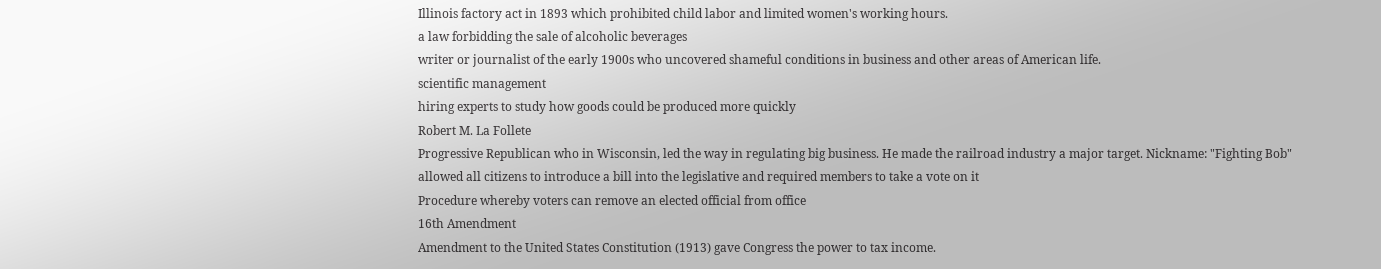Illinois factory act in 1893 which prohibited child labor and limited women's working hours.
a law forbidding the sale of alcoholic beverages
writer or journalist of the early 1900s who uncovered shameful conditions in business and other areas of American life.
scientific management
hiring experts to study how goods could be produced more quickly
Robert M. La Follete
Progressive Republican who in Wisconsin, led the way in regulating big business. He made the railroad industry a major target. Nickname: "Fighting Bob"
allowed all citizens to introduce a bill into the legislative and required members to take a vote on it
Procedure whereby voters can remove an elected official from office
16th Amendment
Amendment to the United States Constitution (1913) gave Congress the power to tax income.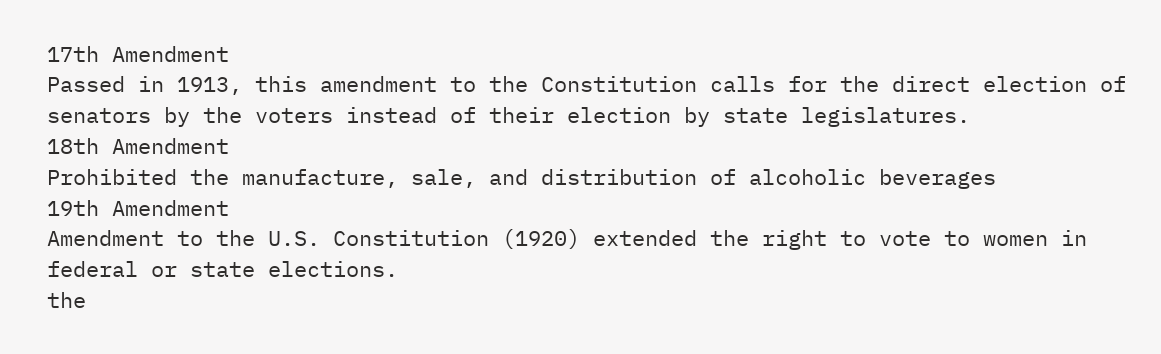17th Amendment
Passed in 1913, this amendment to the Constitution calls for the direct election of senators by the voters instead of their election by state legislatures.
18th Amendment
Prohibited the manufacture, sale, and distribution of alcoholic beverages
19th Amendment
Amendment to the U.S. Constitution (1920) extended the right to vote to women in federal or state elections.
the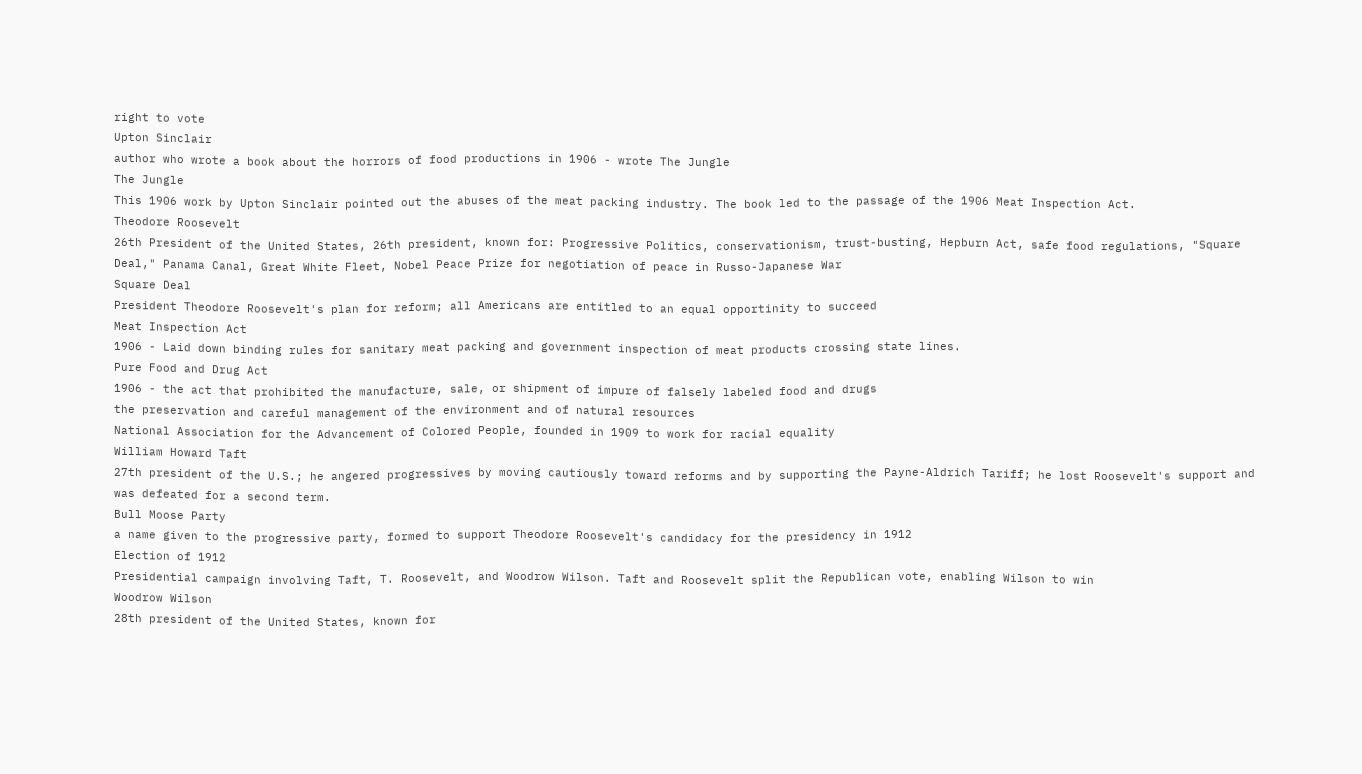right to vote
Upton Sinclair
author who wrote a book about the horrors of food productions in 1906 - wrote The Jungle
The Jungle
This 1906 work by Upton Sinclair pointed out the abuses of the meat packing industry. The book led to the passage of the 1906 Meat Inspection Act.
Theodore Roosevelt
26th President of the United States, 26th president, known for: Progressive Politics, conservationism, trust-busting, Hepburn Act, safe food regulations, "Square Deal," Panama Canal, Great White Fleet, Nobel Peace Prize for negotiation of peace in Russo-Japanese War
Square Deal
President Theodore Roosevelt's plan for reform; all Americans are entitled to an equal opportinity to succeed
Meat Inspection Act
1906 - Laid down binding rules for sanitary meat packing and government inspection of meat products crossing state lines.
Pure Food and Drug Act
1906 - the act that prohibited the manufacture, sale, or shipment of impure of falsely labeled food and drugs
the preservation and careful management of the environment and of natural resources
National Association for the Advancement of Colored People, founded in 1909 to work for racial equality
William Howard Taft
27th president of the U.S.; he angered progressives by moving cautiously toward reforms and by supporting the Payne-Aldrich Tariff; he lost Roosevelt's support and was defeated for a second term.
Bull Moose Party
a name given to the progressive party, formed to support Theodore Roosevelt's candidacy for the presidency in 1912
Election of 1912
Presidential campaign involving Taft, T. Roosevelt, and Woodrow Wilson. Taft and Roosevelt split the Republican vote, enabling Wilson to win
Woodrow Wilson
28th president of the United States, known for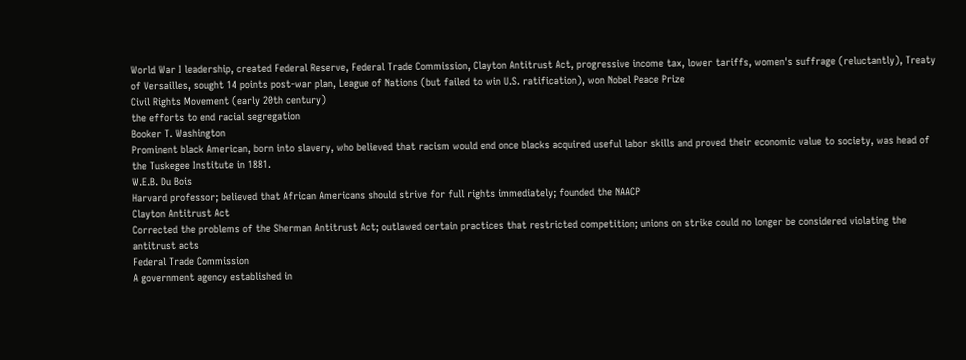World War I leadership, created Federal Reserve, Federal Trade Commission, Clayton Antitrust Act, progressive income tax, lower tariffs, women's suffrage (reluctantly), Treaty of Versailles, sought 14 points post-war plan, League of Nations (but failed to win U.S. ratification), won Nobel Peace Prize
Civil Rights Movement (early 20th century)
the efforts to end racial segregation
Booker T. Washington
Prominent black American, born into slavery, who believed that racism would end once blacks acquired useful labor skills and proved their economic value to society, was head of the Tuskegee Institute in 1881.
W.E.B. Du Bois
Harvard professor; believed that African Americans should strive for full rights immediately; founded the NAACP
Clayton Antitrust Act
Corrected the problems of the Sherman Antitrust Act; outlawed certain practices that restricted competition; unions on strike could no longer be considered violating the antitrust acts
Federal Trade Commission
A government agency established in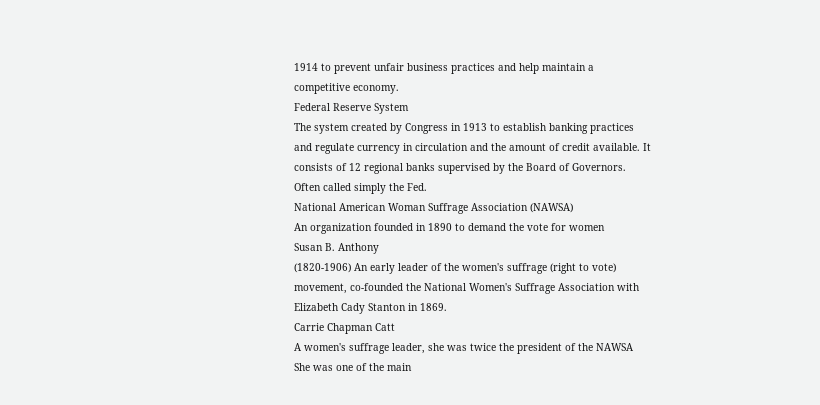1914 to prevent unfair business practices and help maintain a competitive economy.
Federal Reserve System
The system created by Congress in 1913 to establish banking practices and regulate currency in circulation and the amount of credit available. It consists of 12 regional banks supervised by the Board of Governors. Often called simply the Fed.
National American Woman Suffrage Association (NAWSA)
An organization founded in 1890 to demand the vote for women
Susan B. Anthony
(1820-1906) An early leader of the women's suffrage (right to vote) movement, co-founded the National Women's Suffrage Association with Elizabeth Cady Stanton in 1869.
Carrie Chapman Catt
A women's suffrage leader, she was twice the president of the NAWSA She was one of the main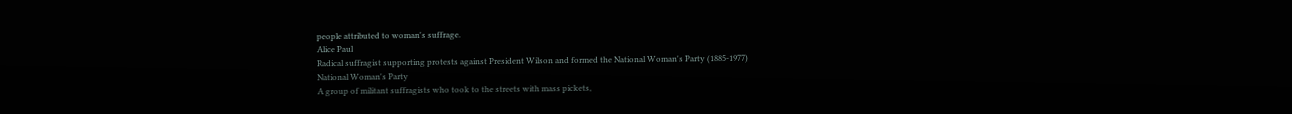people attributed to woman's suffrage.
Alice Paul
Radical suffragist supporting protests against President Wilson and formed the National Woman's Party (1885-1977)
National Woman's Party
A group of militant suffragists who took to the streets with mass pickets,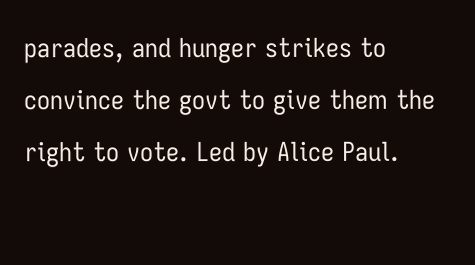parades, and hunger strikes to convince the govt to give them the right to vote. Led by Alice Paul.